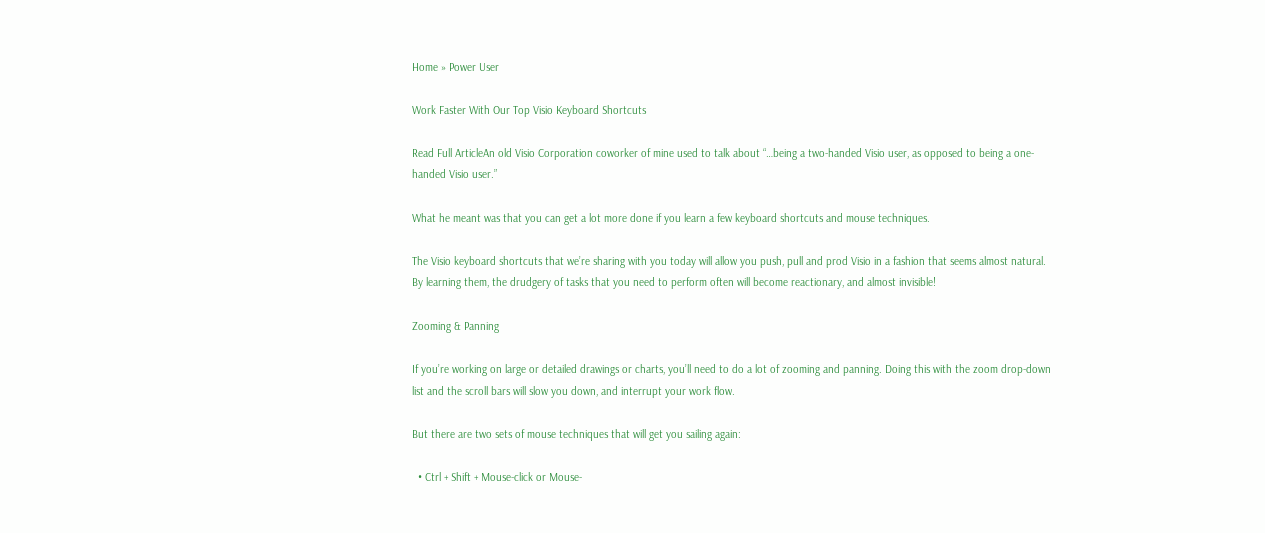Home » Power User

Work Faster With Our Top Visio Keyboard Shortcuts

Read Full ArticleAn old Visio Corporation coworker of mine used to talk about “…being a two-handed Visio user, as opposed to being a one-handed Visio user.”

What he meant was that you can get a lot more done if you learn a few keyboard shortcuts and mouse techniques.

The Visio keyboard shortcuts that we’re sharing with you today will allow you push, pull and prod Visio in a fashion that seems almost natural. By learning them, the drudgery of tasks that you need to perform often will become reactionary, and almost invisible!

Zooming & Panning

If you’re working on large or detailed drawings or charts, you’ll need to do a lot of zooming and panning. Doing this with the zoom drop-down list and the scroll bars will slow you down, and interrupt your work flow.

But there are two sets of mouse techniques that will get you sailing again:

  • Ctrl + Shift + Mouse-click or Mouse-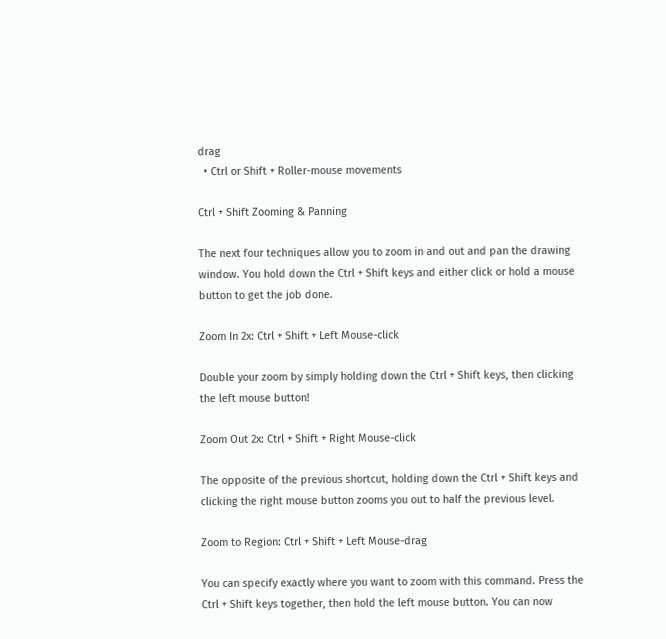drag
  • Ctrl or Shift + Roller-mouse movements

Ctrl + Shift Zooming & Panning

The next four techniques allow you to zoom in and out and pan the drawing window. You hold down the Ctrl + Shift keys and either click or hold a mouse button to get the job done.

Zoom In 2x: Ctrl + Shift + Left Mouse-click

Double your zoom by simply holding down the Ctrl + Shift keys, then clicking the left mouse button!

Zoom Out 2x: Ctrl + Shift + Right Mouse-click

The opposite of the previous shortcut, holding down the Ctrl + Shift keys and clicking the right mouse button zooms you out to half the previous level.

Zoom to Region: Ctrl + Shift + Left Mouse-drag

You can specify exactly where you want to zoom with this command. Press the Ctrl + Shift keys together, then hold the left mouse button. You can now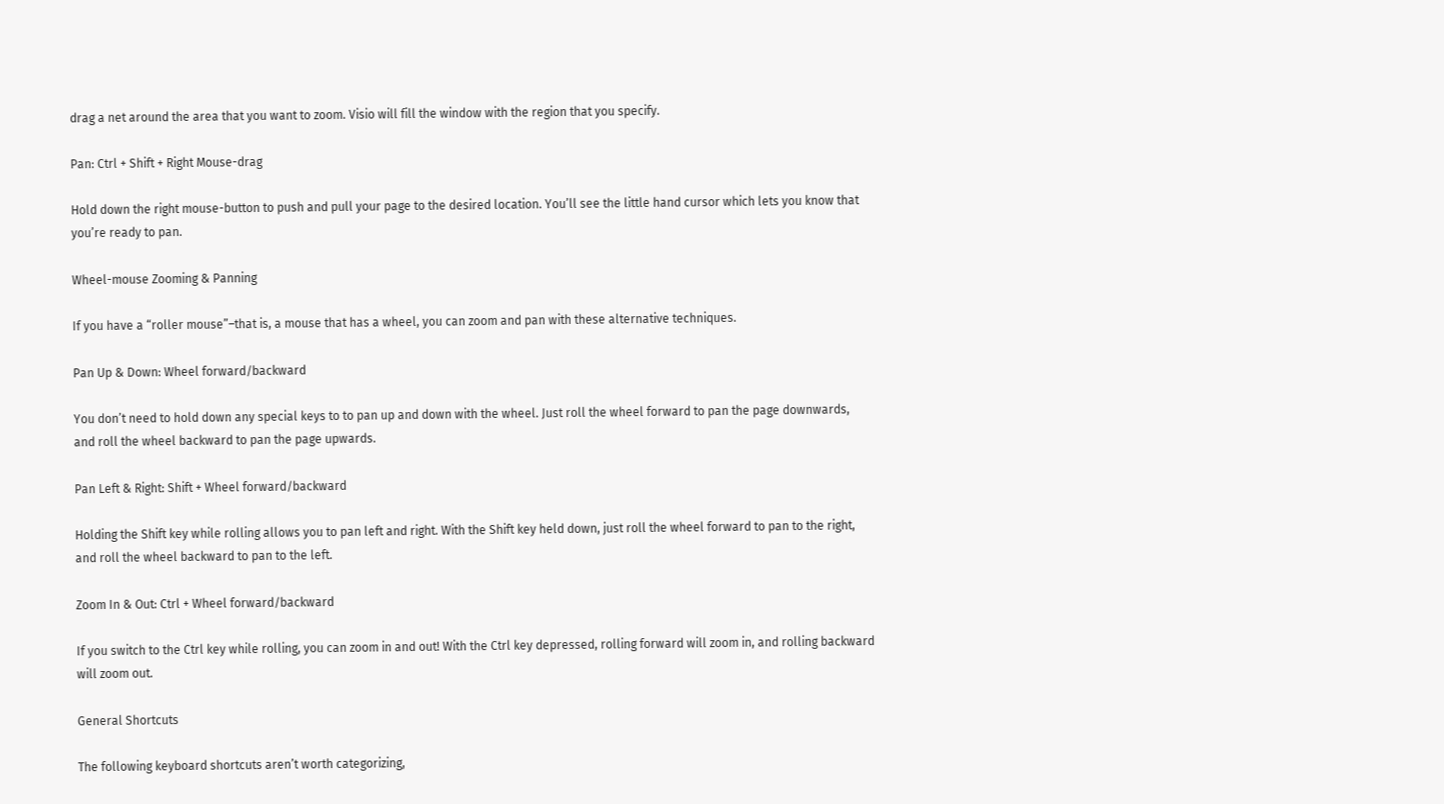drag a net around the area that you want to zoom. Visio will fill the window with the region that you specify.

Pan: Ctrl + Shift + Right Mouse-drag

Hold down the right mouse-button to push and pull your page to the desired location. You’ll see the little hand cursor which lets you know that you’re ready to pan.

Wheel-mouse Zooming & Panning

If you have a “roller mouse”–that is, a mouse that has a wheel, you can zoom and pan with these alternative techniques.

Pan Up & Down: Wheel forward/backward

You don’t need to hold down any special keys to to pan up and down with the wheel. Just roll the wheel forward to pan the page downwards, and roll the wheel backward to pan the page upwards.

Pan Left & Right: Shift + Wheel forward/backward

Holding the Shift key while rolling allows you to pan left and right. With the Shift key held down, just roll the wheel forward to pan to the right, and roll the wheel backward to pan to the left.

Zoom In & Out: Ctrl + Wheel forward/backward

If you switch to the Ctrl key while rolling, you can zoom in and out! With the Ctrl key depressed, rolling forward will zoom in, and rolling backward will zoom out.

General Shortcuts

The following keyboard shortcuts aren’t worth categorizing,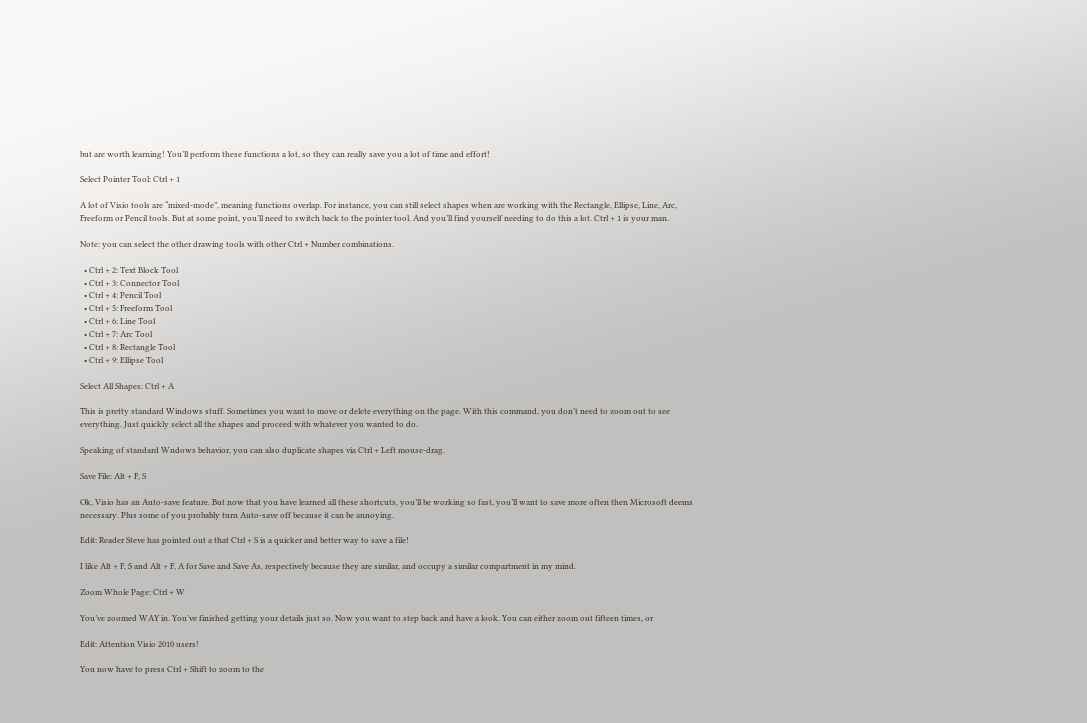but are worth learning! You’ll perform these functions a lot, so they can really save you a lot of time and effort!

Select Pointer Tool: Ctrl + 1

A lot of Visio tools are “mixed-mode”, meaning functions overlap. For instance, you can still select shapes when are working with the Rectangle, Ellipse, Line, Arc, Freeform or Pencil tools. But at some point, you’ll need to switch back to the pointer tool. And you’ll find yourself needing to do this a lot. Ctrl + 1 is your man.

Note: you can select the other drawing tools with other Ctrl + Number combinations.

  • Ctrl + 2: Text Block Tool
  • Ctrl + 3: Connector Tool
  • Ctrl + 4: Pencil Tool
  • Ctrl + 5: Freeform Tool
  • Ctrl + 6: Line Tool
  • Ctrl + 7: Arc Tool
  • Ctrl + 8: Rectangle Tool
  • Ctrl + 9: Ellipse Tool

Select All Shapes: Ctrl + A

This is pretty standard Windows stuff. Sometimes you want to move or delete everything on the page. With this command, you don’t need to zoom out to see everything. Just quickly select all the shapes and proceed with whatever you wanted to do.

Speaking of standard Wndows behavior, you can also duplicate shapes via Ctrl + Left mouse-drag.

Save File: Alt + F, S

Ok, Visio has an Auto-save feature. But now that you have learned all these shortcuts, you’ll be working so fast, you’ll want to save more often then Microsoft deems necessary. Plus some of you probably turn Auto-save off because it can be annoying.

Edit: Reader Steve has pointed out a that Ctrl + S is a quicker and better way to save a file!

I like Alt + F, S and Alt + F, A for Save and Save As, respectively because they are similar, and occupy a similar compartment in my mind.

Zoom Whole Page: Ctrl + W

You’ve zoomed WAY in. You’ve finished getting your details just so. Now you want to step back and have a look. You can either zoom out fifteen times, or

Edit: Attention Visio 2010 users!

You now have to press Ctrl + Shift to zoom to the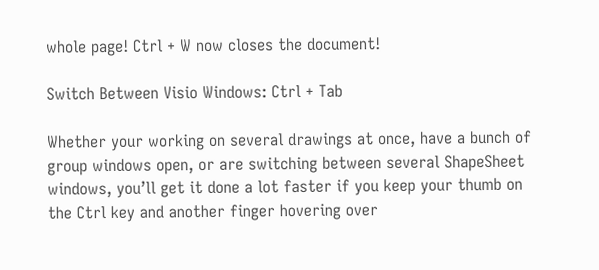whole page! Ctrl + W now closes the document!

Switch Between Visio Windows: Ctrl + Tab

Whether your working on several drawings at once, have a bunch of group windows open, or are switching between several ShapeSheet windows, you’ll get it done a lot faster if you keep your thumb on the Ctrl key and another finger hovering over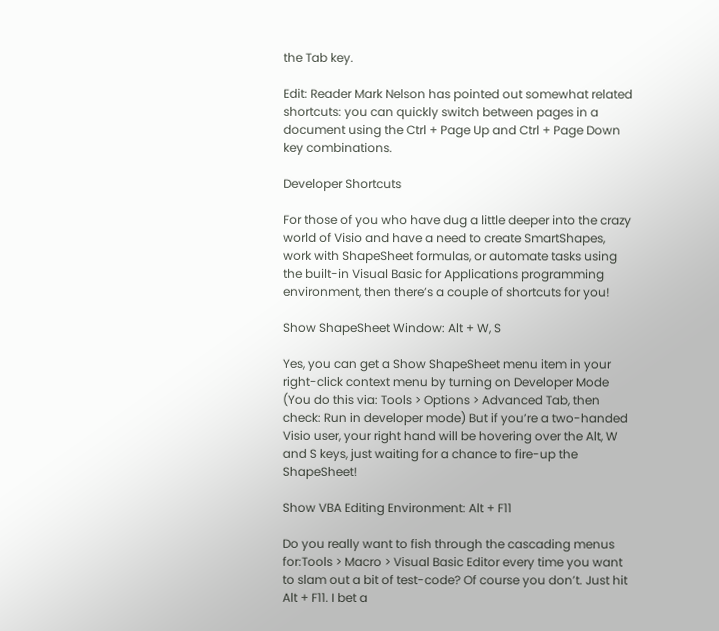the Tab key.

Edit: Reader Mark Nelson has pointed out somewhat related shortcuts: you can quickly switch between pages in a document using the Ctrl + Page Up and Ctrl + Page Down key combinations.

Developer Shortcuts

For those of you who have dug a little deeper into the crazy world of Visio and have a need to create SmartShapes, work with ShapeSheet formulas, or automate tasks using the built-in Visual Basic for Applications programming environment, then there’s a couple of shortcuts for you!

Show ShapeSheet Window: Alt + W, S

Yes, you can get a Show ShapeSheet menu item in your right-click context menu by turning on Developer Mode (You do this via: Tools > Options > Advanced Tab, then check: Run in developer mode) But if you’re a two-handed Visio user, your right hand will be hovering over the Alt, W and S keys, just waiting for a chance to fire-up the ShapeSheet!

Show VBA Editing Environment: Alt + F11

Do you really want to fish through the cascading menus for:Tools > Macro > Visual Basic Editor every time you want to slam out a bit of test-code? Of course you don’t. Just hit Alt + F11. I bet a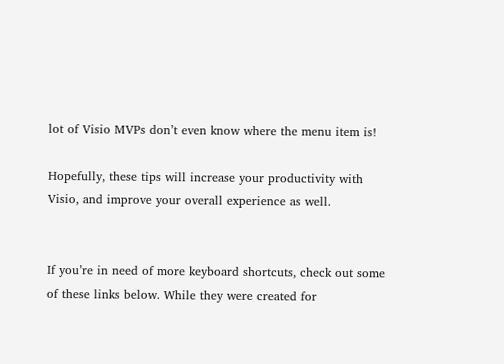lot of Visio MVPs don’t even know where the menu item is!

Hopefully, these tips will increase your productivity with Visio, and improve your overall experience as well.


If you’re in need of more keyboard shortcuts, check out some of these links below. While they were created for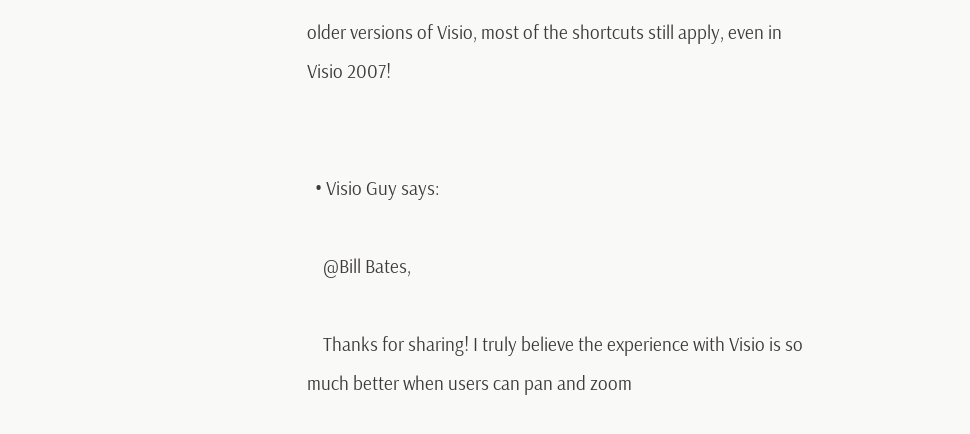older versions of Visio, most of the shortcuts still apply, even in Visio 2007!


  • Visio Guy says:

    @Bill Bates,

    Thanks for sharing! I truly believe the experience with Visio is so much better when users can pan and zoom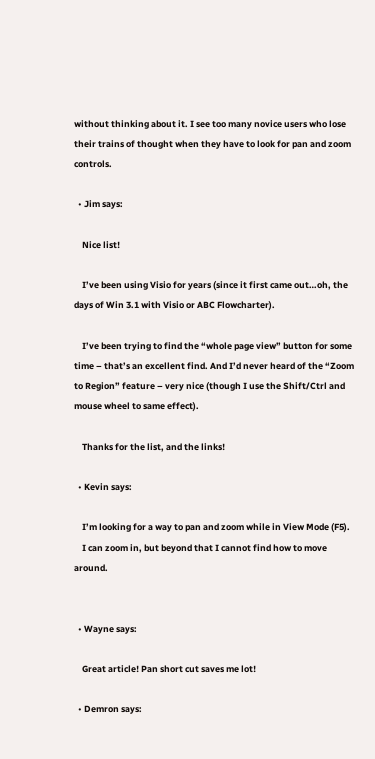without thinking about it. I see too many novice users who lose their trains of thought when they have to look for pan and zoom controls.

  • Jim says:

    Nice list!

    I’ve been using Visio for years (since it first came out…oh, the days of Win 3.1 with Visio or ABC Flowcharter).

    I’ve been trying to find the “whole page view” button for some time – that’s an excellent find. And I’d never heard of the “Zoom to Region” feature – very nice (though I use the Shift/Ctrl and mouse wheel to same effect).

    Thanks for the list, and the links!

  • Kevin says:

    I’m looking for a way to pan and zoom while in View Mode (F5).
    I can zoom in, but beyond that I cannot find how to move around.


  • Wayne says:

    Great article! Pan short cut saves me lot!

  • Demron says: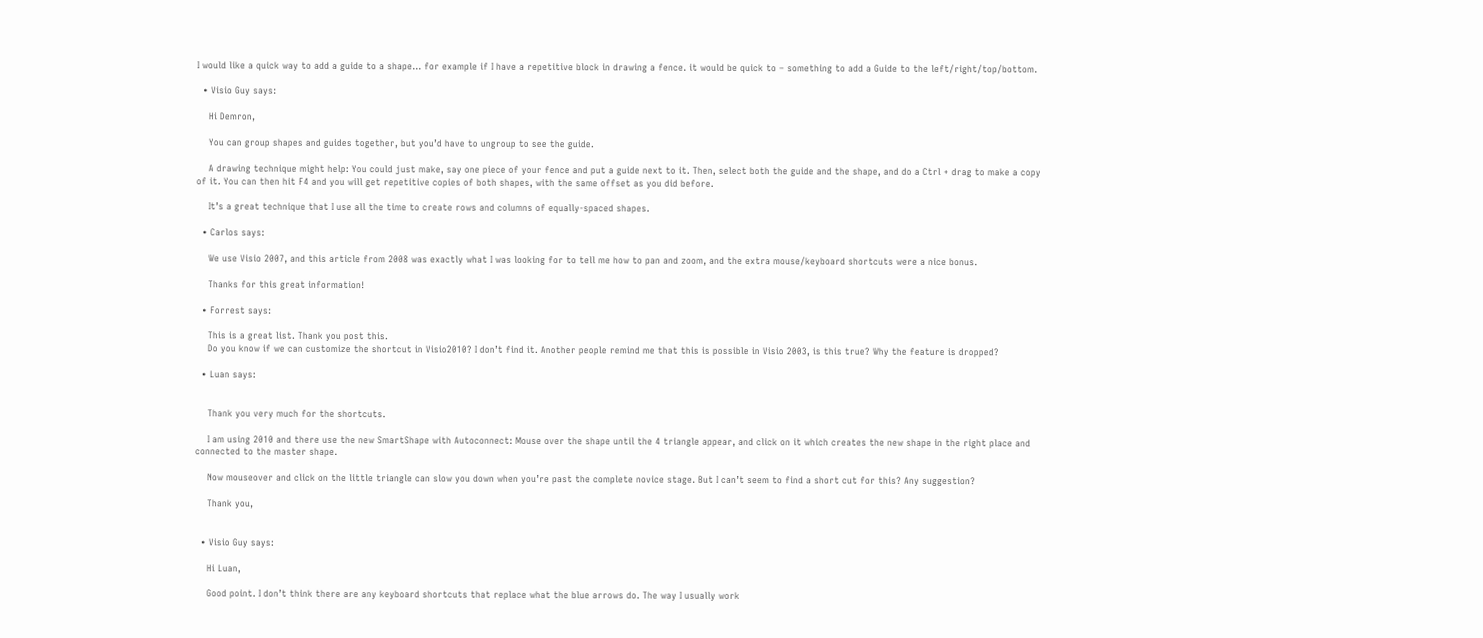I would like a quick way to add a guide to a shape… for example if I have a repetitive block in drawing a fence. it would be quick to – something to add a Guide to the left/right/top/bottom.

  • Visio Guy says:

    Hi Demron,

    You can group shapes and guides together, but you’d have to ungroup to see the guide.

    A drawing technique might help: You could just make, say one piece of your fence and put a guide next to it. Then, select both the guide and the shape, and do a Ctrl + drag to make a copy of it. You can then hit F4 and you will get repetitive copies of both shapes, with the same offset as you did before.

    It’s a great technique that I use all the time to create rows and columns of equally-spaced shapes.

  • Carlos says:

    We use Visio 2007, and this article from 2008 was exactly what I was looking for to tell me how to pan and zoom, and the extra mouse/keyboard shortcuts were a nice bonus.

    Thanks for this great information!

  • Forrest says:

    This is a great list. Thank you post this.
    Do you know if we can customize the shortcut in Visio2010? I don’t find it. Another people remind me that this is possible in Visio 2003, is this true? Why the feature is dropped?

  • Luan says:


    Thank you very much for the shortcuts.

    I am using 2010 and there use the new SmartShape with Autoconnect: Mouse over the shape until the 4 triangle appear, and click on it which creates the new shape in the right place and connected to the master shape.

    Now mouseover and click on the little triangle can slow you down when you’re past the complete novice stage. But I can’t seem to find a short cut for this? Any suggestion?

    Thank you,


  • Visio Guy says:

    Hi Luan,

    Good point. I don’t think there are any keyboard shortcuts that replace what the blue arrows do. The way I usually work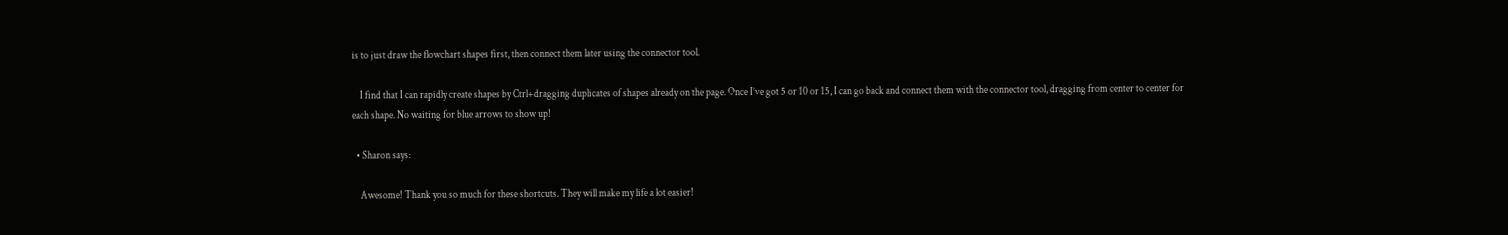is to just draw the flowchart shapes first, then connect them later using the connector tool.

    I find that I can rapidly create shapes by Ctrl+dragging duplicates of shapes already on the page. Once I’ve got 5 or 10 or 15, I can go back and connect them with the connector tool, dragging from center to center for each shape. No waiting for blue arrows to show up!

  • Sharon says:

    Awesome! Thank you so much for these shortcuts. They will make my life a lot easier!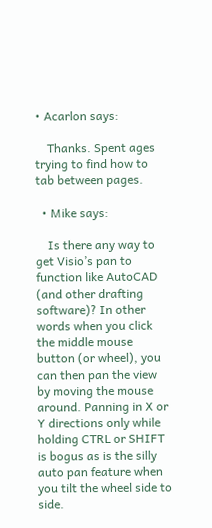• Acarlon says:

    Thanks. Spent ages trying to find how to tab between pages.

  • Mike says:

    Is there any way to get Visio’s pan to function like AutoCAD (and other drafting software)? In other words when you click the middle mouse button (or wheel), you can then pan the view by moving the mouse around. Panning in X or Y directions only while holding CTRL or SHIFT is bogus as is the silly auto pan feature when you tilt the wheel side to side.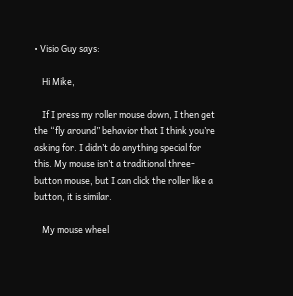• Visio Guy says:

    Hi Mike,

    If I press my roller mouse down, I then get the “fly around” behavior that I think you’re asking for. I didn’t do anything special for this. My mouse isn’t a traditional three-button mouse, but I can click the roller like a button, it is similar.

    My mouse wheel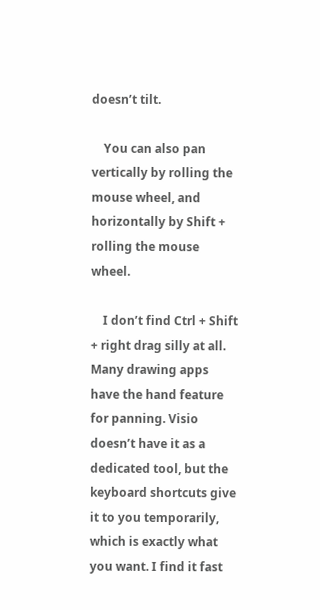doesn’t tilt.

    You can also pan vertically by rolling the mouse wheel, and horizontally by Shift + rolling the mouse wheel.

    I don’t find Ctrl + Shift + right drag silly at all. Many drawing apps have the hand feature for panning. Visio doesn’t have it as a dedicated tool, but the keyboard shortcuts give it to you temporarily, which is exactly what you want. I find it fast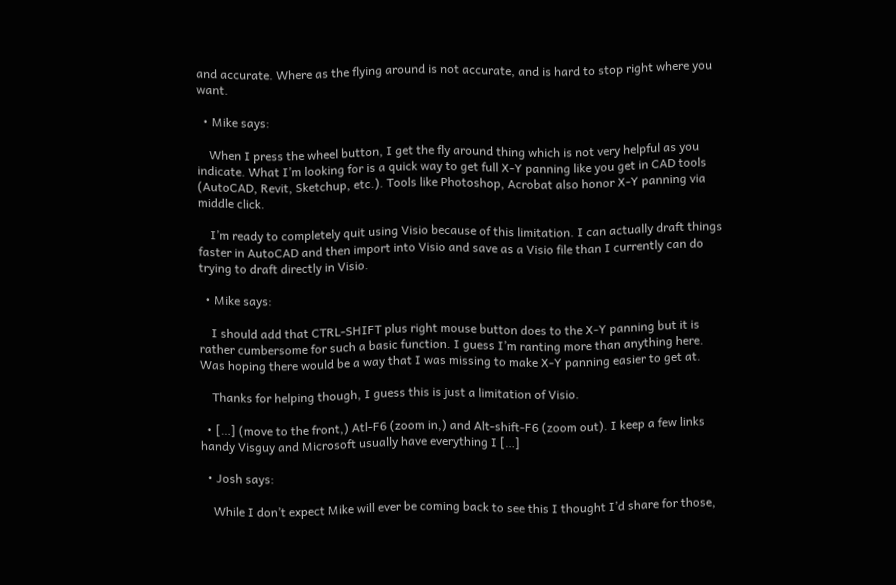and accurate. Where as the flying around is not accurate, and is hard to stop right where you want.

  • Mike says:

    When I press the wheel button, I get the fly around thing which is not very helpful as you indicate. What I’m looking for is a quick way to get full X-Y panning like you get in CAD tools (AutoCAD, Revit, Sketchup, etc.). Tools like Photoshop, Acrobat also honor X-Y panning via middle click.

    I’m ready to completely quit using Visio because of this limitation. I can actually draft things faster in AutoCAD and then import into Visio and save as a Visio file than I currently can do trying to draft directly in Visio.

  • Mike says:

    I should add that CTRL-SHIFT plus right mouse button does to the X-Y panning but it is rather cumbersome for such a basic function. I guess I’m ranting more than anything here. Was hoping there would be a way that I was missing to make X-Y panning easier to get at.

    Thanks for helping though, I guess this is just a limitation of Visio.

  • […] (move to the front,) Atl-F6 (zoom in,) and Alt-shift-F6 (zoom out). I keep a few links handy Visguy and Microsoft usually have everything I […]

  • Josh says:

    While I don’t expect Mike will ever be coming back to see this I thought I’d share for those,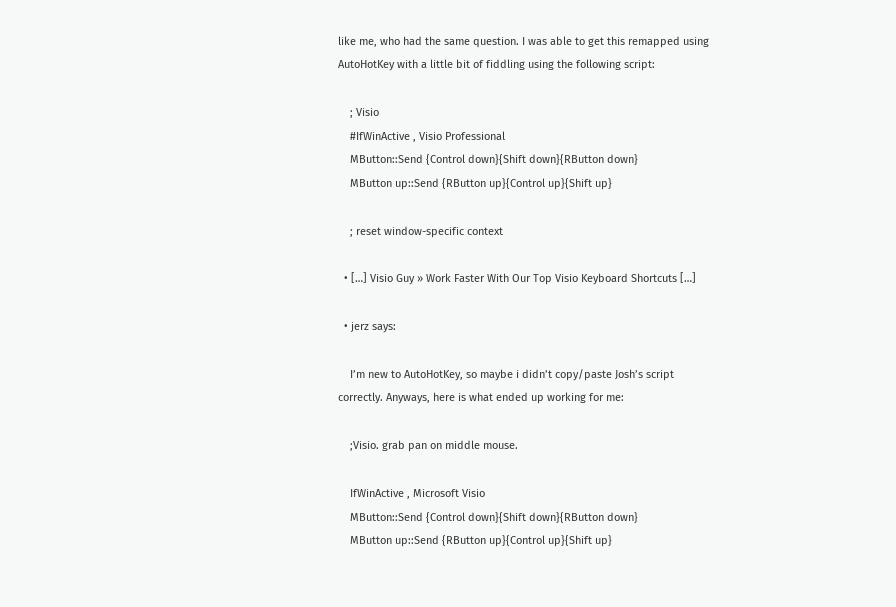like me, who had the same question. I was able to get this remapped using AutoHotKey with a little bit of fiddling using the following script:

    ; Visio
    #IfWinActive , Visio Professional
    MButton::Send {Control down}{Shift down}{RButton down}
    MButton up::Send {RButton up}{Control up}{Shift up}

    ; reset window-specific context

  • […] Visio Guy » Work Faster With Our Top Visio Keyboard Shortcuts […]

  • jerz says:

    I’m new to AutoHotKey, so maybe i didn’t copy/paste Josh’s script correctly. Anyways, here is what ended up working for me:

    ;Visio. grab pan on middle mouse.

    IfWinActive , Microsoft Visio
    MButton::Send {Control down}{Shift down}{RButton down}
    MButton up::Send {RButton up}{Control up}{Shift up}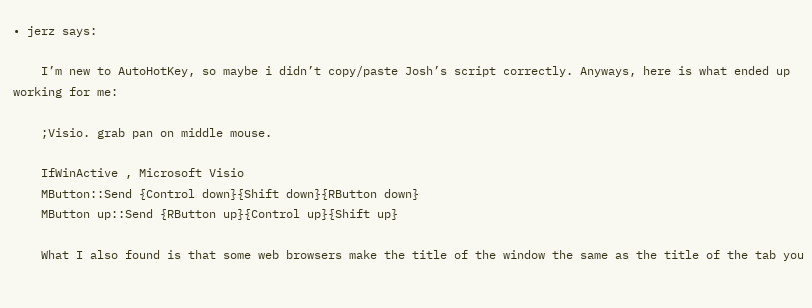• jerz says:

    I’m new to AutoHotKey, so maybe i didn’t copy/paste Josh’s script correctly. Anyways, here is what ended up working for me:

    ;Visio. grab pan on middle mouse.

    IfWinActive , Microsoft Visio
    MButton::Send {Control down}{Shift down}{RButton down}
    MButton up::Send {RButton up}{Control up}{Shift up}

    What I also found is that some web browsers make the title of the window the same as the title of the tab you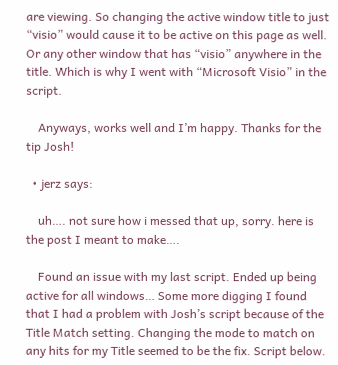are viewing. So changing the active window title to just “visio” would cause it to be active on this page as well. Or any other window that has “visio” anywhere in the title. Which is why I went with “Microsoft Visio” in the script.

    Anyways, works well and I’m happy. Thanks for the tip Josh!

  • jerz says:

    uh…. not sure how i messed that up, sorry. here is the post I meant to make….

    Found an issue with my last script. Ended up being active for all windows… Some more digging I found that I had a problem with Josh’s script because of the Title Match setting. Changing the mode to match on any hits for my Title seemed to be the fix. Script below.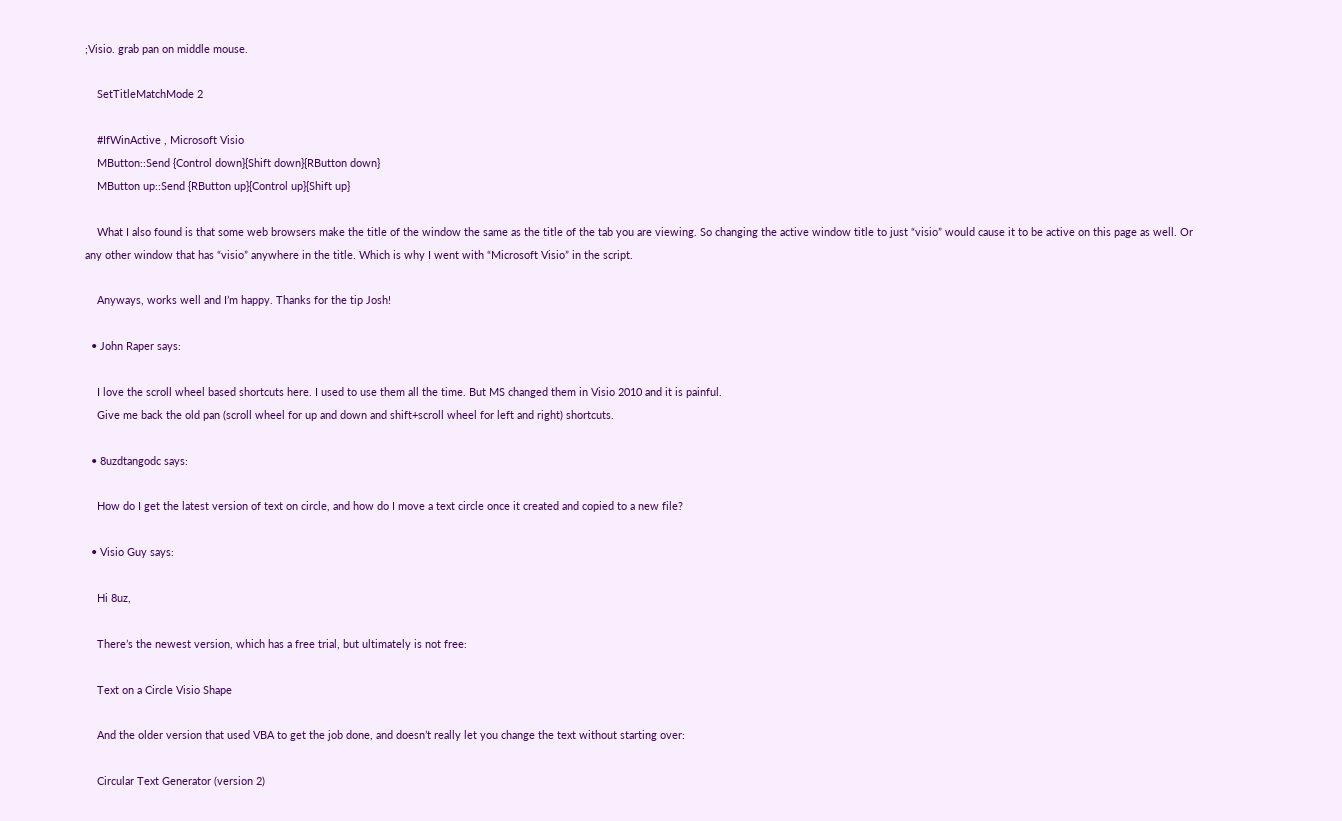;Visio. grab pan on middle mouse.

    SetTitleMatchMode 2

    #IfWinActive , Microsoft Visio
    MButton::Send {Control down}{Shift down}{RButton down}
    MButton up::Send {RButton up}{Control up}{Shift up}

    What I also found is that some web browsers make the title of the window the same as the title of the tab you are viewing. So changing the active window title to just “visio” would cause it to be active on this page as well. Or any other window that has “visio” anywhere in the title. Which is why I went with “Microsoft Visio” in the script.

    Anyways, works well and I’m happy. Thanks for the tip Josh!

  • John Raper says:

    I love the scroll wheel based shortcuts here. I used to use them all the time. But MS changed them in Visio 2010 and it is painful.
    Give me back the old pan (scroll wheel for up and down and shift+scroll wheel for left and right) shortcuts.

  • 8uzdtangodc says:

    How do I get the latest version of text on circle, and how do I move a text circle once it created and copied to a new file?

  • Visio Guy says:

    Hi 8uz,

    There’s the newest version, which has a free trial, but ultimately is not free:

    Text on a Circle Visio Shape

    And the older version that used VBA to get the job done, and doesn’t really let you change the text without starting over:

    Circular Text Generator (version 2)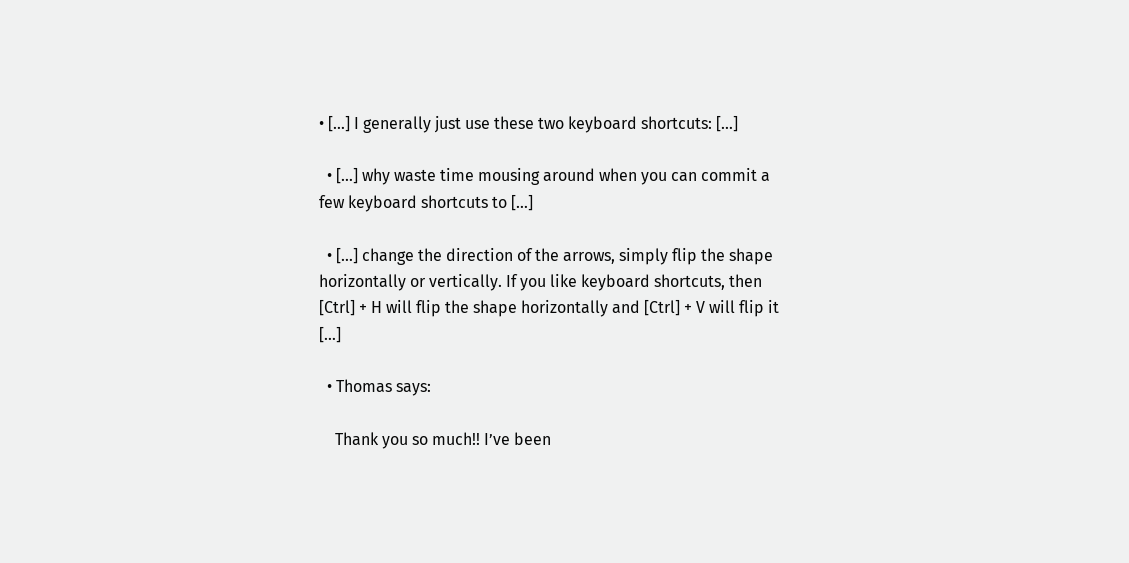• […] I generally just use these two keyboard shortcuts: […]

  • […] why waste time mousing around when you can commit a few keyboard shortcuts to […]

  • […] change the direction of the arrows, simply flip the shape horizontally or vertically. If you like keyboard shortcuts, then [Ctrl] + H will flip the shape horizontally and [Ctrl] + V will flip it […]

  • Thomas says:

    Thank you so much!! I’ve been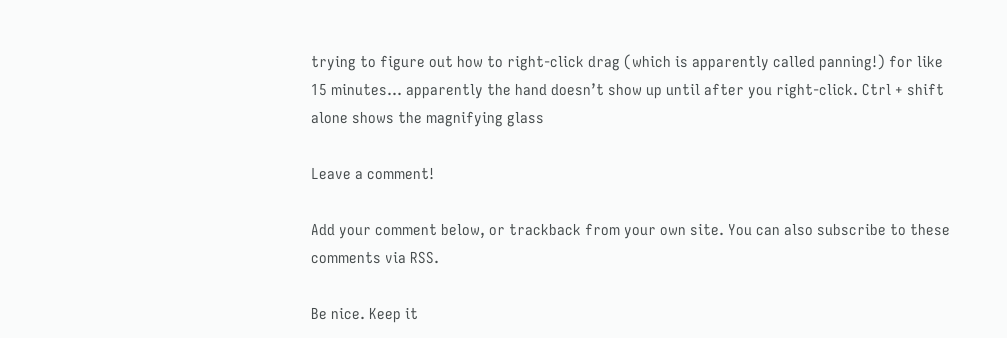trying to figure out how to right-click drag (which is apparently called panning!) for like 15 minutes… apparently the hand doesn’t show up until after you right-click. Ctrl + shift alone shows the magnifying glass

Leave a comment!

Add your comment below, or trackback from your own site. You can also subscribe to these comments via RSS.

Be nice. Keep it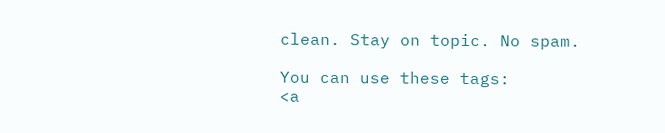clean. Stay on topic. No spam.

You can use these tags:
<a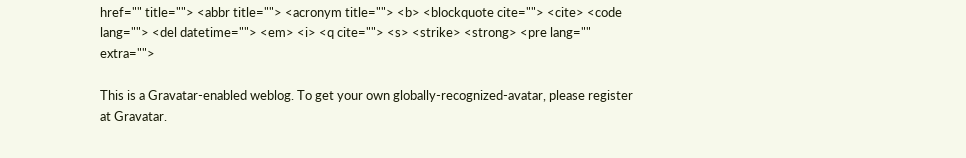href="" title=""> <abbr title=""> <acronym title=""> <b> <blockquote cite=""> <cite> <code lang=""> <del datetime=""> <em> <i> <q cite=""> <s> <strike> <strong> <pre lang="" extra="">

This is a Gravatar-enabled weblog. To get your own globally-recognized-avatar, please register at Gravatar.